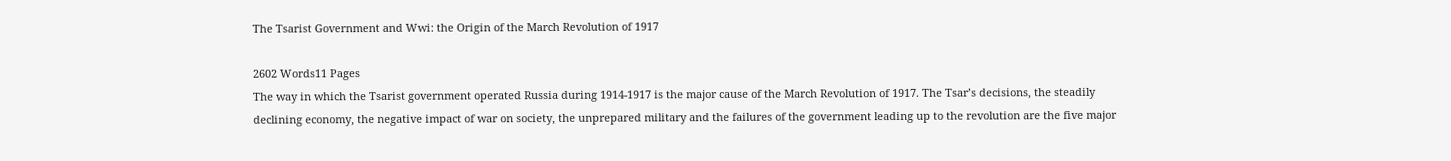The Tsarist Government and Wwi: the Origin of the March Revolution of 1917

2602 Words11 Pages
The way in which the Tsarist government operated Russia during 1914-1917 is the major cause of the March Revolution of 1917. The Tsar’s decisions, the steadily declining economy, the negative impact of war on society, the unprepared military and the failures of the government leading up to the revolution are the five major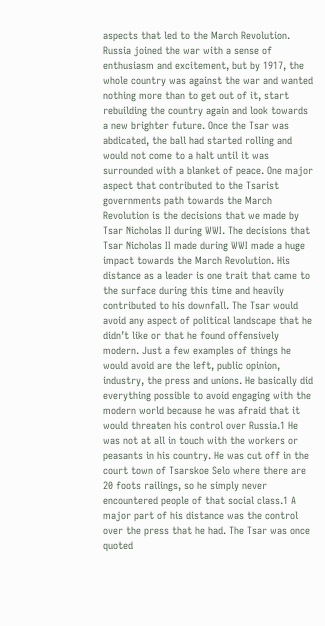aspects that led to the March Revolution. Russia joined the war with a sense of enthusiasm and excitement, but by 1917, the whole country was against the war and wanted nothing more than to get out of it, start rebuilding the country again and look towards a new brighter future. Once the Tsar was abdicated, the ball had started rolling and would not come to a halt until it was surrounded with a blanket of peace. One major aspect that contributed to the Tsarist governments path towards the March Revolution is the decisions that we made by Tsar Nicholas II during WWI. The decisions that Tsar Nicholas II made during WWI made a huge impact towards the March Revolution. His distance as a leader is one trait that came to the surface during this time and heavily contributed to his downfall. The Tsar would avoid any aspect of political landscape that he didn’t like or that he found offensively modern. Just a few examples of things he would avoid are the left, public opinion, industry, the press and unions. He basically did everything possible to avoid engaging with the modern world because he was afraid that it would threaten his control over Russia.1 He was not at all in touch with the workers or peasants in his country. He was cut off in the court town of Tsarskoe Selo where there are 20 foots railings, so he simply never encountered people of that social class.1 A major part of his distance was the control over the press that he had. The Tsar was once quoted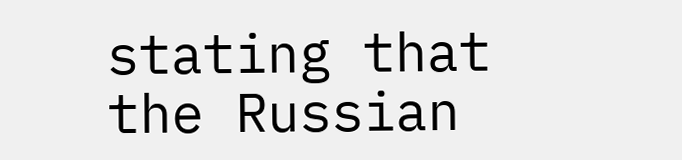stating that the Russian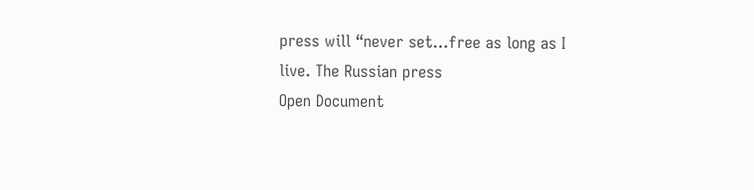press will “never set…free as long as I live. The Russian press
Open Document